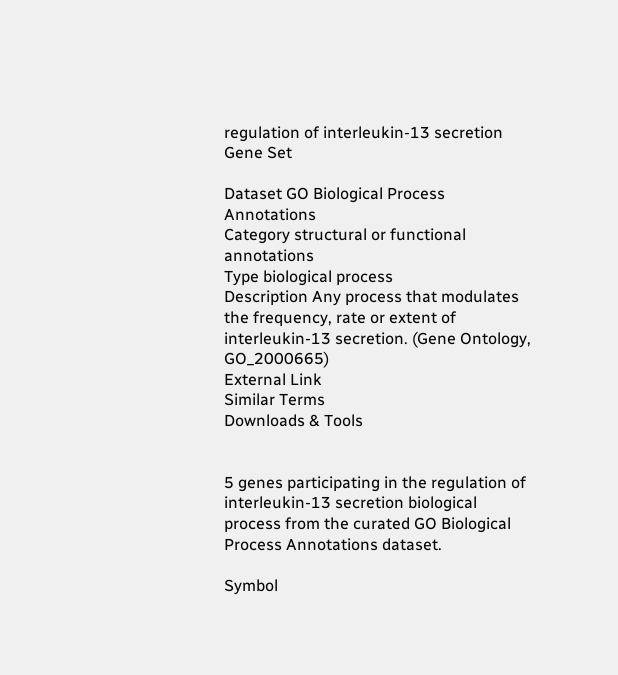regulation of interleukin-13 secretion Gene Set

Dataset GO Biological Process Annotations
Category structural or functional annotations
Type biological process
Description Any process that modulates the frequency, rate or extent of interleukin-13 secretion. (Gene Ontology, GO_2000665)
External Link
Similar Terms
Downloads & Tools


5 genes participating in the regulation of interleukin-13 secretion biological process from the curated GO Biological Process Annotations dataset.

Symbol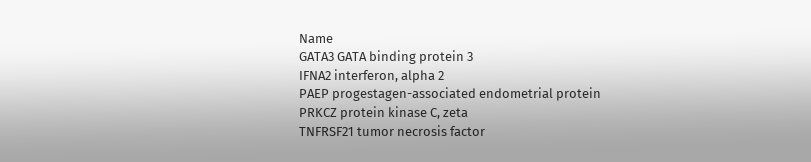Name
GATA3 GATA binding protein 3
IFNA2 interferon, alpha 2
PAEP progestagen-associated endometrial protein
PRKCZ protein kinase C, zeta
TNFRSF21 tumor necrosis factor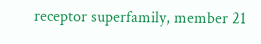receptor superfamily, member 21